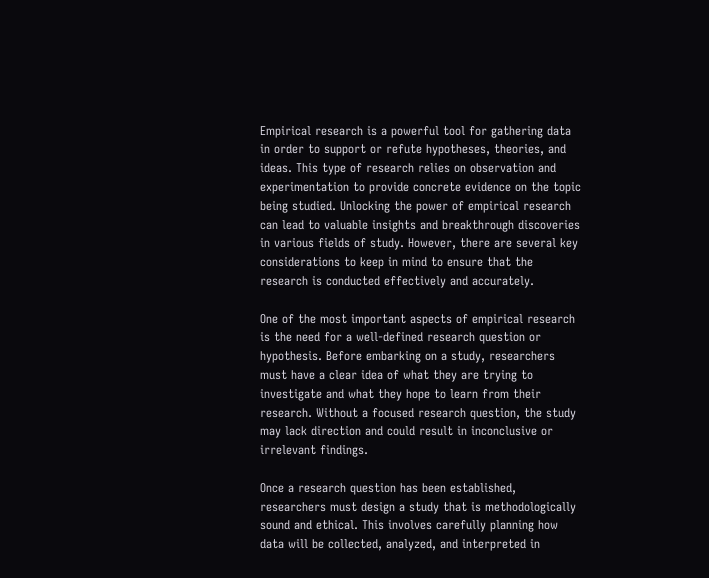Empirical research is a powerful tool for gathering data in order to support or refute hypotheses, theories, and ideas. This type of research relies on observation and experimentation to provide concrete evidence on the topic being studied. Unlocking the power of empirical research can lead to valuable insights and breakthrough discoveries in various fields of study. However, there are several key considerations to keep in mind to ensure that the research is conducted effectively and accurately.

One of the most important aspects of empirical research is the need for a well-defined research question or hypothesis. Before embarking on a study, researchers must have a clear idea of what they are trying to investigate and what they hope to learn from their research. Without a focused research question, the study may lack direction and could result in inconclusive or irrelevant findings.

Once a research question has been established, researchers must design a study that is methodologically sound and ethical. This involves carefully planning how data will be collected, analyzed, and interpreted in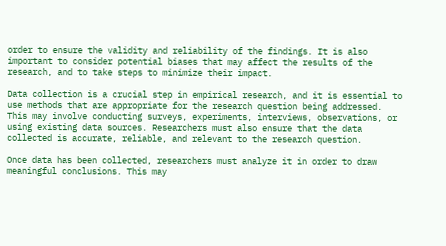order to ensure the validity and reliability of the findings. It is also important to consider potential biases that may affect the results of the research, and to take steps to minimize their impact.

Data collection is a crucial step in empirical research, and it is essential to use methods that are appropriate for the research question being addressed. This may involve conducting surveys, experiments, interviews, observations, or using existing data sources. Researchers must also ensure that the data collected is accurate, reliable, and relevant to the research question.

Once data has been collected, researchers must analyze it in order to draw meaningful conclusions. This may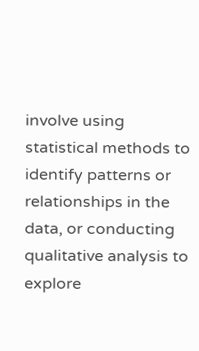involve using statistical methods to identify patterns or relationships in the data, or conducting qualitative analysis to explore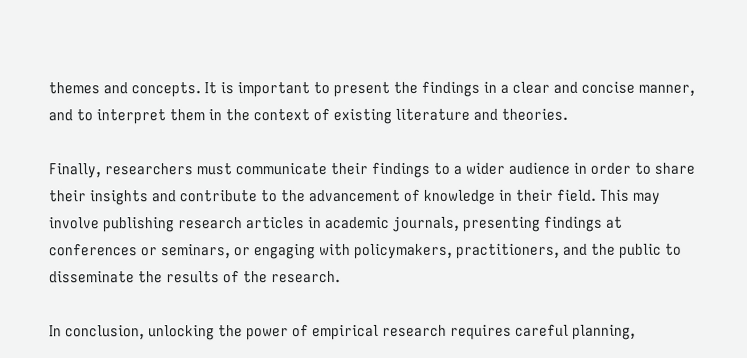themes and concepts. It is important to present the findings in a clear and concise manner, and to interpret them in the context of existing literature and theories.

Finally, researchers must communicate their findings to a wider audience in order to share their insights and contribute to the advancement of knowledge in their field. This may involve publishing research articles in academic journals, presenting findings at conferences or seminars, or engaging with policymakers, practitioners, and the public to disseminate the results of the research.

In conclusion, unlocking the power of empirical research requires careful planning,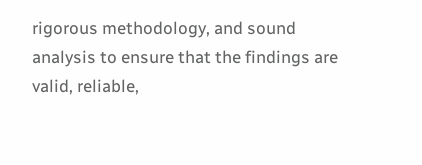rigorous methodology, and sound analysis to ensure that the findings are valid, reliable,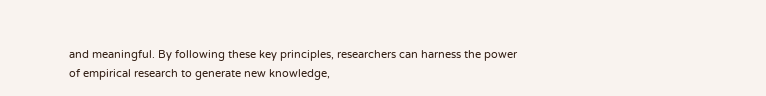and meaningful. By following these key principles, researchers can harness the power of empirical research to generate new knowledge,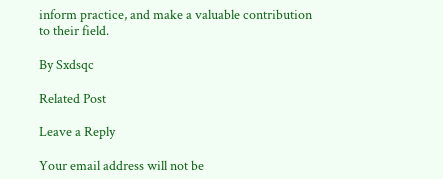inform practice, and make a valuable contribution to their field.

By Sxdsqc

Related Post

Leave a Reply

Your email address will not be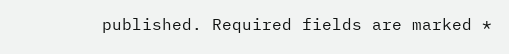published. Required fields are marked *